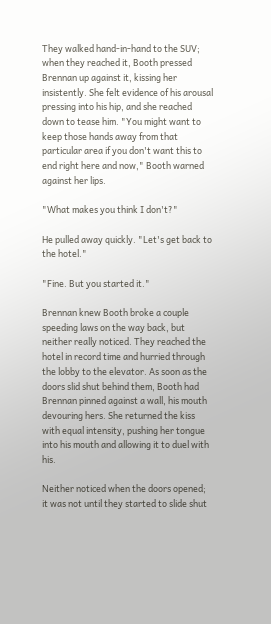They walked hand-in-hand to the SUV; when they reached it, Booth pressed Brennan up against it, kissing her insistently. She felt evidence of his arousal pressing into his hip, and she reached down to tease him. "You might want to keep those hands away from that particular area if you don't want this to end right here and now," Booth warned against her lips.

"What makes you think I don't?"

He pulled away quickly. "Let's get back to the hotel."

"Fine. But you started it."

Brennan knew Booth broke a couple speeding laws on the way back, but neither really noticed. They reached the hotel in record time and hurried through the lobby to the elevator. As soon as the doors slid shut behind them, Booth had Brennan pinned against a wall, his mouth devouring hers. She returned the kiss with equal intensity, pushing her tongue into his mouth and allowing it to duel with his.

Neither noticed when the doors opened; it was not until they started to slide shut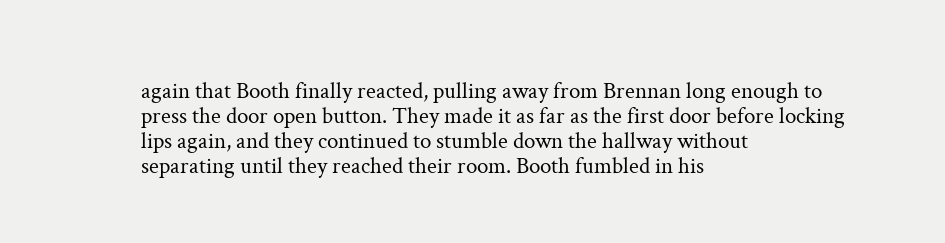again that Booth finally reacted, pulling away from Brennan long enough to press the door open button. They made it as far as the first door before locking lips again, and they continued to stumble down the hallway without separating until they reached their room. Booth fumbled in his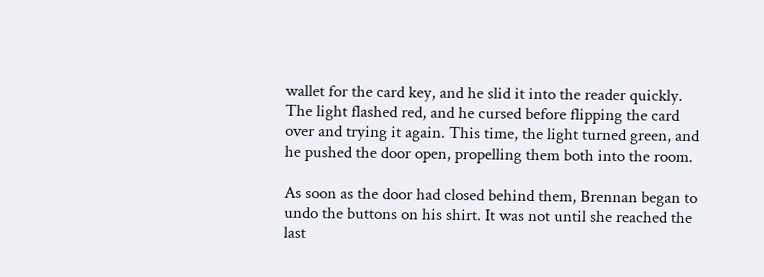wallet for the card key, and he slid it into the reader quickly. The light flashed red, and he cursed before flipping the card over and trying it again. This time, the light turned green, and he pushed the door open, propelling them both into the room.

As soon as the door had closed behind them, Brennan began to undo the buttons on his shirt. It was not until she reached the last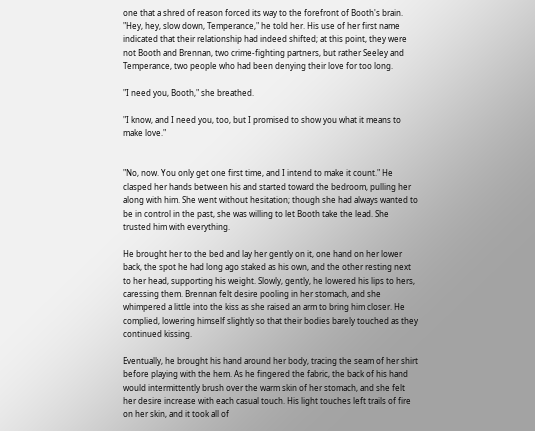one that a shred of reason forced its way to the forefront of Booth's brain. "Hey, hey, slow down, Temperance," he told her. His use of her first name indicated that their relationship had indeed shifted; at this point, they were not Booth and Brennan, two crime-fighting partners, but rather Seeley and Temperance, two people who had been denying their love for too long.

"I need you, Booth," she breathed.

"I know, and I need you, too, but I promised to show you what it means to make love."


"No, now. You only get one first time, and I intend to make it count." He clasped her hands between his and started toward the bedroom, pulling her along with him. She went without hesitation; though she had always wanted to be in control in the past, she was willing to let Booth take the lead. She trusted him with everything.

He brought her to the bed and lay her gently on it, one hand on her lower back, the spot he had long ago staked as his own, and the other resting next to her head, supporting his weight. Slowly, gently, he lowered his lips to hers, caressing them. Brennan felt desire pooling in her stomach, and she whimpered a little into the kiss as she raised an arm to bring him closer. He complied, lowering himself slightly so that their bodies barely touched as they continued kissing.

Eventually, he brought his hand around her body, tracing the seam of her shirt before playing with the hem. As he fingered the fabric, the back of his hand would intermittently brush over the warm skin of her stomach, and she felt her desire increase with each casual touch. His light touches left trails of fire on her skin, and it took all of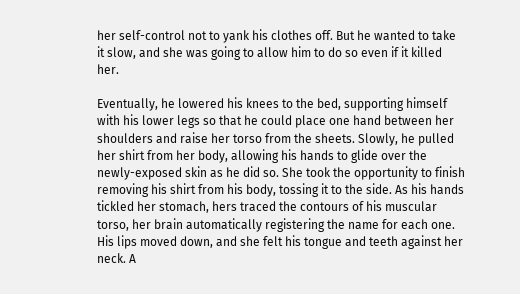her self-control not to yank his clothes off. But he wanted to take it slow, and she was going to allow him to do so even if it killed her.

Eventually, he lowered his knees to the bed, supporting himself with his lower legs so that he could place one hand between her shoulders and raise her torso from the sheets. Slowly, he pulled her shirt from her body, allowing his hands to glide over the newly-exposed skin as he did so. She took the opportunity to finish removing his shirt from his body, tossing it to the side. As his hands tickled her stomach, hers traced the contours of his muscular torso, her brain automatically registering the name for each one. His lips moved down, and she felt his tongue and teeth against her neck. A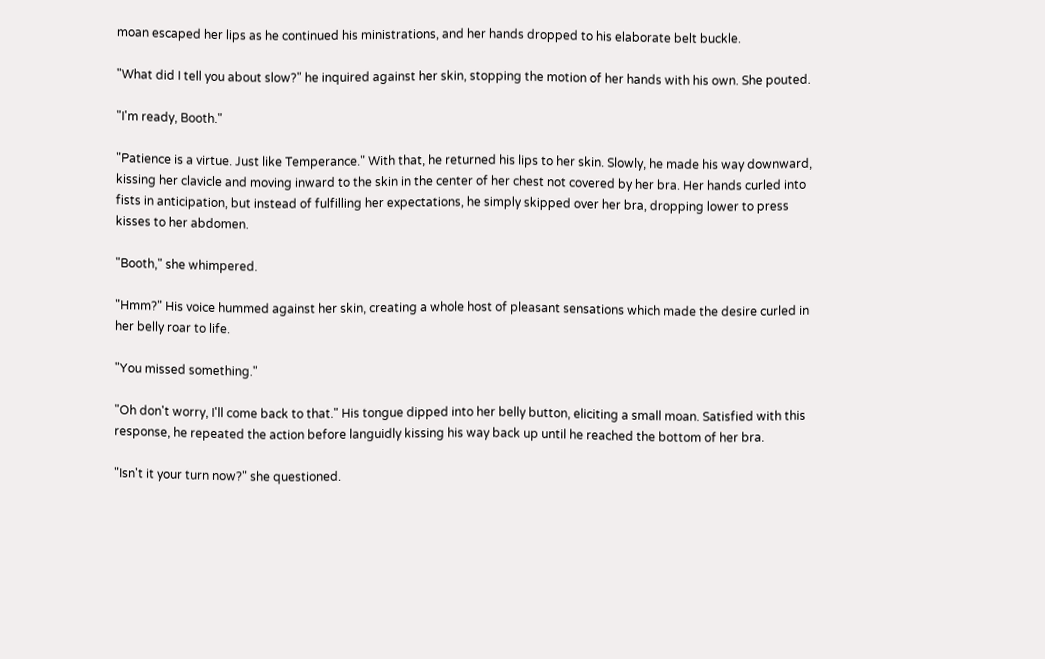moan escaped her lips as he continued his ministrations, and her hands dropped to his elaborate belt buckle.

"What did I tell you about slow?" he inquired against her skin, stopping the motion of her hands with his own. She pouted.

"I'm ready, Booth."

"Patience is a virtue. Just like Temperance." With that, he returned his lips to her skin. Slowly, he made his way downward, kissing her clavicle and moving inward to the skin in the center of her chest not covered by her bra. Her hands curled into fists in anticipation, but instead of fulfilling her expectations, he simply skipped over her bra, dropping lower to press kisses to her abdomen.

"Booth," she whimpered.

"Hmm?" His voice hummed against her skin, creating a whole host of pleasant sensations which made the desire curled in her belly roar to life.

"You missed something."

"Oh don't worry, I'll come back to that." His tongue dipped into her belly button, eliciting a small moan. Satisfied with this response, he repeated the action before languidly kissing his way back up until he reached the bottom of her bra.

"Isn't it your turn now?" she questioned.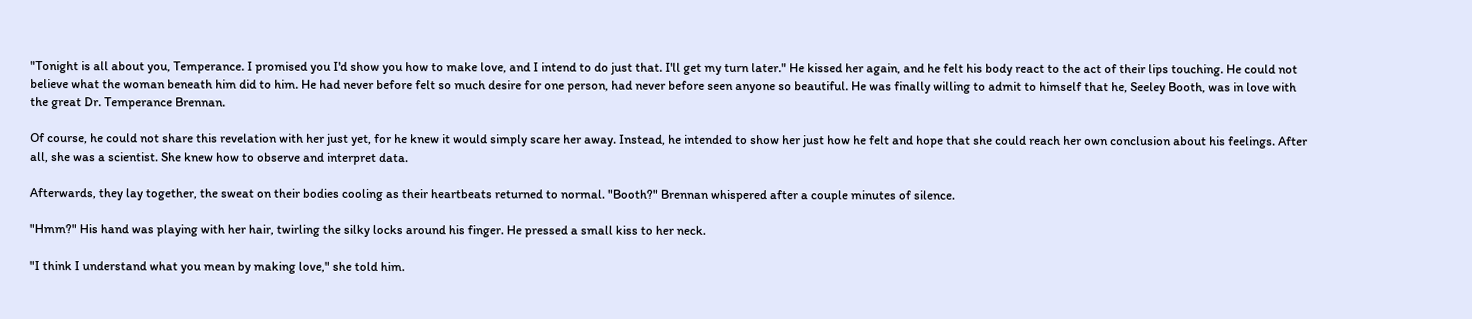"Tonight is all about you, Temperance. I promised you I'd show you how to make love, and I intend to do just that. I'll get my turn later." He kissed her again, and he felt his body react to the act of their lips touching. He could not believe what the woman beneath him did to him. He had never before felt so much desire for one person, had never before seen anyone so beautiful. He was finally willing to admit to himself that he, Seeley Booth, was in love with the great Dr. Temperance Brennan.

Of course, he could not share this revelation with her just yet, for he knew it would simply scare her away. Instead, he intended to show her just how he felt and hope that she could reach her own conclusion about his feelings. After all, she was a scientist. She knew how to observe and interpret data.

Afterwards, they lay together, the sweat on their bodies cooling as their heartbeats returned to normal. "Booth?" Brennan whispered after a couple minutes of silence.

"Hmm?" His hand was playing with her hair, twirling the silky locks around his finger. He pressed a small kiss to her neck.

"I think I understand what you mean by making love," she told him.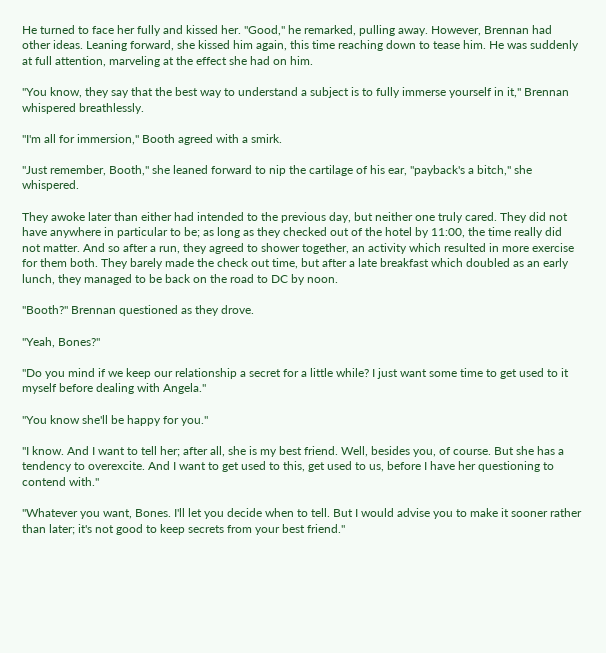He turned to face her fully and kissed her. "Good," he remarked, pulling away. However, Brennan had other ideas. Leaning forward, she kissed him again, this time reaching down to tease him. He was suddenly at full attention, marveling at the effect she had on him.

"You know, they say that the best way to understand a subject is to fully immerse yourself in it," Brennan whispered breathlessly.

"I'm all for immersion," Booth agreed with a smirk.

"Just remember, Booth," she leaned forward to nip the cartilage of his ear, "payback's a bitch," she whispered.

They awoke later than either had intended to the previous day, but neither one truly cared. They did not have anywhere in particular to be; as long as they checked out of the hotel by 11:00, the time really did not matter. And so after a run, they agreed to shower together, an activity which resulted in more exercise for them both. They barely made the check out time, but after a late breakfast which doubled as an early lunch, they managed to be back on the road to DC by noon.

"Booth?" Brennan questioned as they drove.

"Yeah, Bones?"

"Do you mind if we keep our relationship a secret for a little while? I just want some time to get used to it myself before dealing with Angela."

"You know she'll be happy for you."

"I know. And I want to tell her; after all, she is my best friend. Well, besides you, of course. But she has a tendency to overexcite. And I want to get used to this, get used to us, before I have her questioning to contend with."

"Whatever you want, Bones. I'll let you decide when to tell. But I would advise you to make it sooner rather than later; it's not good to keep secrets from your best friend."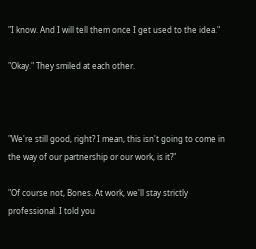"I know. And I will tell them once I get used to the idea."

"Okay." They smiled at each other.



"We're still good, right? I mean, this isn't going to come in the way of our partnership or our work, is it?"

"Of course not, Bones. At work, we'll stay strictly professional. I told you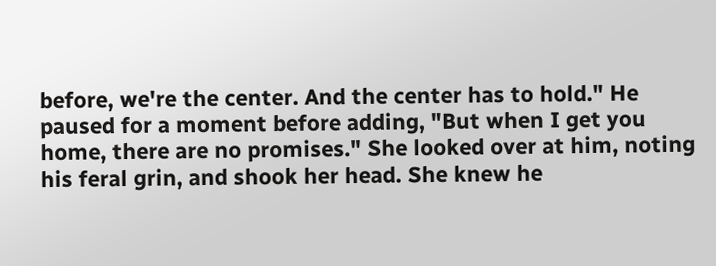before, we're the center. And the center has to hold." He paused for a moment before adding, "But when I get you home, there are no promises." She looked over at him, noting his feral grin, and shook her head. She knew he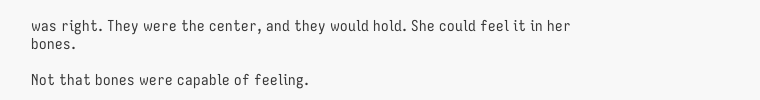was right. They were the center, and they would hold. She could feel it in her bones.

Not that bones were capable of feeling.